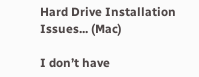Hard Drive Installation Issues... (Mac)

I don’t have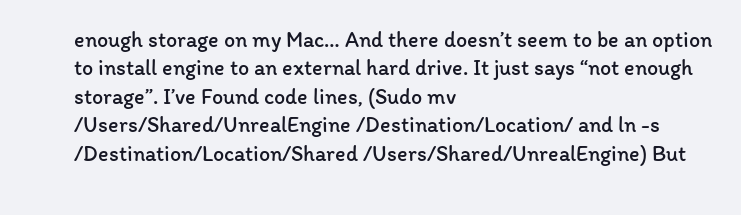enough storage on my Mac… And there doesn’t seem to be an option to install engine to an external hard drive. It just says “not enough storage”. I’ve Found code lines, (Sudo mv /Users/Shared/UnrealEngine /Destination/Location/ and ln -s /Destination/Location/Shared /Users/Shared/UnrealEngine) But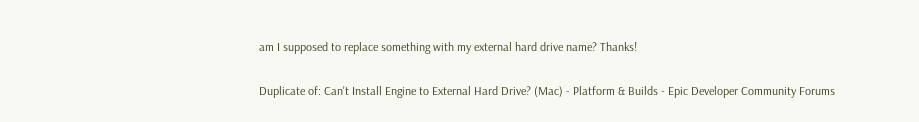am I supposed to replace something with my external hard drive name? Thanks!

Duplicate of: Can't Install Engine to External Hard Drive? (Mac) - Platform & Builds - Epic Developer Community Forums